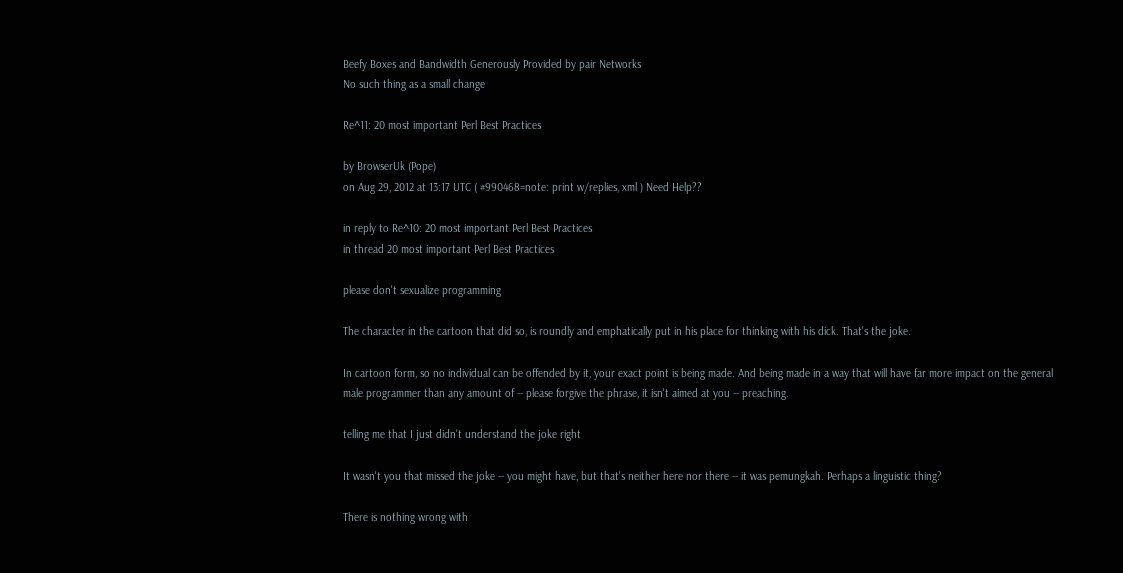Beefy Boxes and Bandwidth Generously Provided by pair Networks
No such thing as a small change

Re^11: 20 most important Perl Best Practices

by BrowserUk (Pope)
on Aug 29, 2012 at 13:17 UTC ( #990468=note: print w/replies, xml ) Need Help??

in reply to Re^10: 20 most important Perl Best Practices
in thread 20 most important Perl Best Practices

please don't sexualize programming

The character in the cartoon that did so, is roundly and emphatically put in his place for thinking with his dick. That's the joke.

In cartoon form, so no individual can be offended by it, your exact point is being made. And being made in a way that will have far more impact on the general male programmer than any amount of -- please forgive the phrase, it isn't aimed at you -- preaching.

telling me that I just didn't understand the joke right

It wasn't you that missed the joke -- you might have, but that's neither here nor there -- it was pemungkah. Perhaps a linguistic thing?

There is nothing wrong with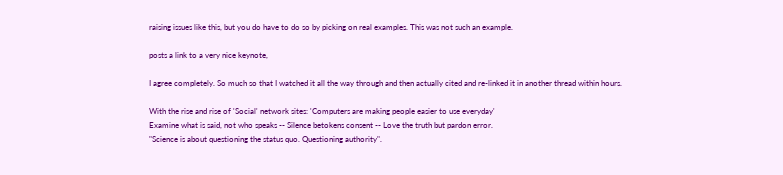raising issues like this, but you do have to do so by picking on real examples. This was not such an example.

posts a link to a very nice keynote,

I agree completely. So much so that I watched it all the way through and then actually cited and re-linked it in another thread within hours.

With the rise and rise of 'Social' network sites: 'Computers are making people easier to use everyday'
Examine what is said, not who speaks -- Silence betokens consent -- Love the truth but pardon error.
"Science is about questioning the status quo. Questioning authority".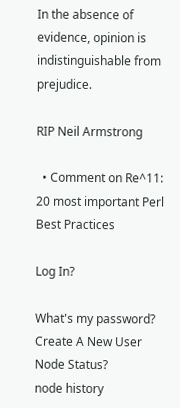In the absence of evidence, opinion is indistinguishable from prejudice.

RIP Neil Armstrong

  • Comment on Re^11: 20 most important Perl Best Practices

Log In?

What's my password?
Create A New User
Node Status?
node history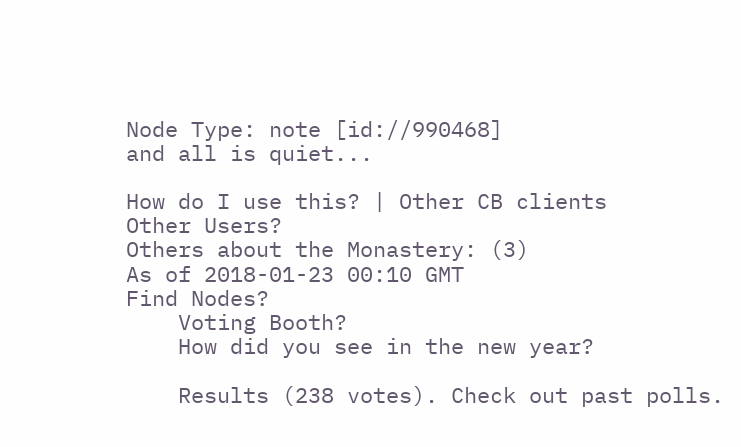Node Type: note [id://990468]
and all is quiet...

How do I use this? | Other CB clients
Other Users?
Others about the Monastery: (3)
As of 2018-01-23 00:10 GMT
Find Nodes?
    Voting Booth?
    How did you see in the new year?

    Results (238 votes). Check out past polls.